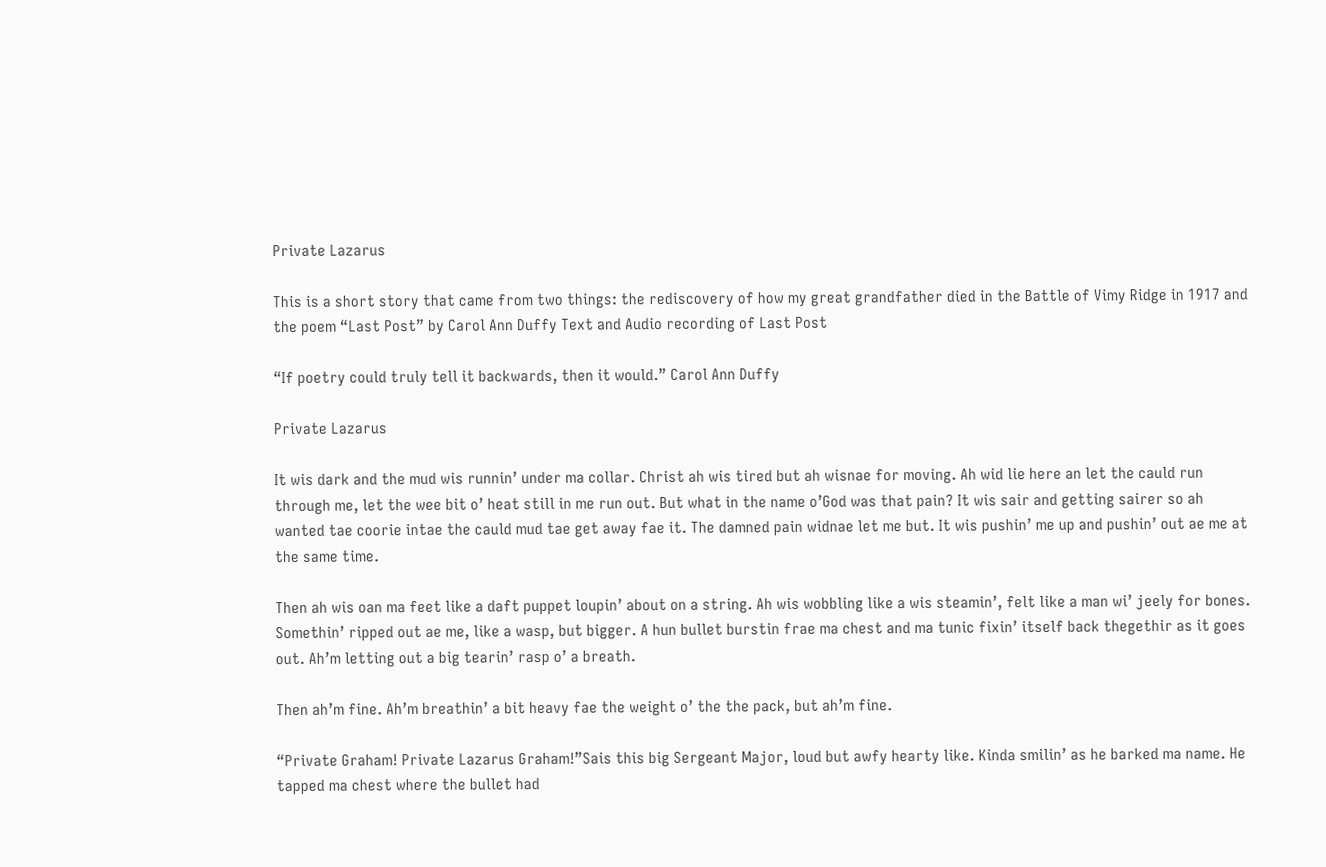Private Lazarus

This is a short story that came from two things: the rediscovery of how my great grandfather died in the Battle of Vimy Ridge in 1917 and the poem “Last Post” by Carol Ann Duffy Text and Audio recording of Last Post

“If poetry could truly tell it backwards, then it would.” Carol Ann Duffy

Private Lazarus

It wis dark and the mud wis runnin’ under ma collar. Christ ah wis tired but ah wisnae for moving. Ah wid lie here an let the cauld run through me, let the wee bit o’ heat still in me run out. But what in the name o’God was that pain? It wis sair and getting sairer so ah wanted tae coorie intae the cauld mud tae get away fae it. The damned pain widnae let me but. It wis pushin’ me up and pushin’ out ae me at the same time.

Then ah wis oan ma feet like a daft puppet loupin’ about on a string. Ah wis wobbling like a wis steamin’, felt like a man wi’ jeely for bones. Somethin’ ripped out ae me, like a wasp, but bigger. A hun bullet burstin frae ma chest and ma tunic fixin’ itself back thegethir as it goes out. Ah’m letting out a big tearin’ rasp o’ a breath.

Then ah’m fine. Ah’m breathin’ a bit heavy fae the weight o’ the the pack, but ah’m fine.

“Private Graham! Private Lazarus Graham!”Sais this big Sergeant Major, loud but awfy hearty like. Kinda smilin’ as he barked ma name. He tapped ma chest where the bullet had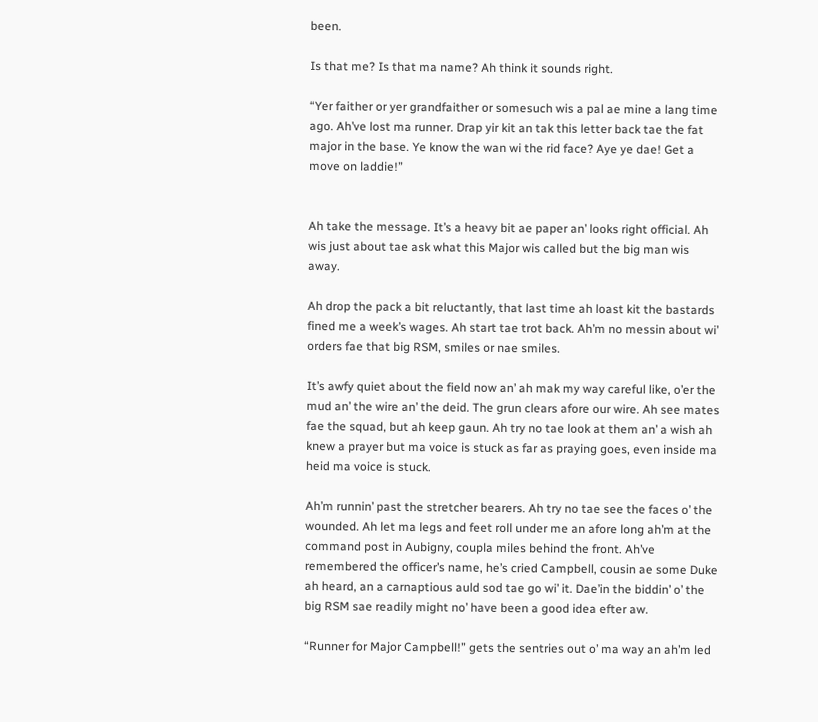been.

Is that me? Is that ma name? Ah think it sounds right.

“Yer faither or yer grandfaither or somesuch wis a pal ae mine a lang time ago. Ah’ve lost ma runner. Drap yir kit an tak this letter back tae the fat major in the base. Ye know the wan wi the rid face? Aye ye dae! Get a move on laddie!”


Ah take the message. It’s a heavy bit ae paper an’ looks right official. Ah wis just about tae ask what this Major wis called but the big man wis away.

Ah drop the pack a bit reluctantly, that last time ah loast kit the bastards fined me a week’s wages. Ah start tae trot back. Ah’m no messin about wi’ orders fae that big RSM, smiles or nae smiles.

It’s awfy quiet about the field now an’ ah mak my way careful like, o’er the mud an’ the wire an’ the deid. The grun clears afore our wire. Ah see mates fae the squad, but ah keep gaun. Ah try no tae look at them an’ a wish ah knew a prayer but ma voice is stuck as far as praying goes, even inside ma heid ma voice is stuck.

Ah’m runnin’ past the stretcher bearers. Ah try no tae see the faces o’ the wounded. Ah let ma legs and feet roll under me an afore long ah’m at the command post in Aubigny, coupla miles behind the front. Ah’ve remembered the officer’s name, he’s cried Campbell, cousin ae some Duke ah heard, an a carnaptious auld sod tae go wi’ it. Dae’in the biddin’ o’ the big RSM sae readily might no’ have been a good idea efter aw.

“Runner for Major Campbell!” gets the sentries out o’ ma way an ah’m led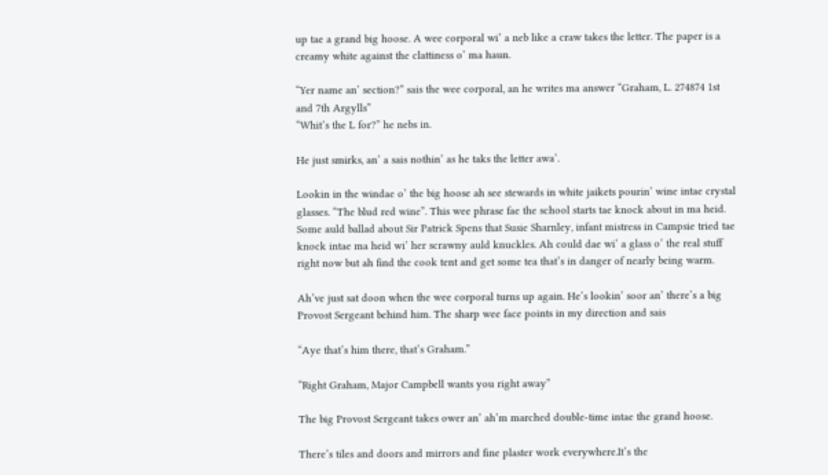up tae a grand big hoose. A wee corporal wi’ a neb like a craw takes the letter. The paper is a creamy white against the clattiness o’ ma haun.

“Yer name an’ section?” sais the wee corporal, an he writes ma answer “Graham, L. 274874 1st and 7th Argylls”
“Whit’s the L for?” he nebs in.

He just smirks, an’ a sais nothin’ as he taks the letter awa’.

Lookin in the windae o’ the big hoose ah see stewards in white jaikets pourin’ wine intae crystal glasses. “The blud red wine”. This wee phrase fae the school starts tae knock about in ma heid. Some auld ballad about Sir Patrick Spens that Susie Sharnley, infant mistress in Campsie tried tae knock intae ma heid wi’ her scrawny auld knuckles. Ah could dae wi’ a glass o’ the real stuff right now but ah find the cook tent and get some tea that’s in danger of nearly being warm.

Ah’ve just sat doon when the wee corporal turns up again. He’s lookin’ soor an’ there’s a big Provost Sergeant behind him. The sharp wee face points in my direction and sais

“Aye that’s him there, that’s Graham.”

“Right Graham, Major Campbell wants you right away”

The big Provost Sergeant takes ower an’ ah’m marched double-time intae the grand hoose.

There’s tiles and doors and mirrors and fine plaster work everywhere.It’s the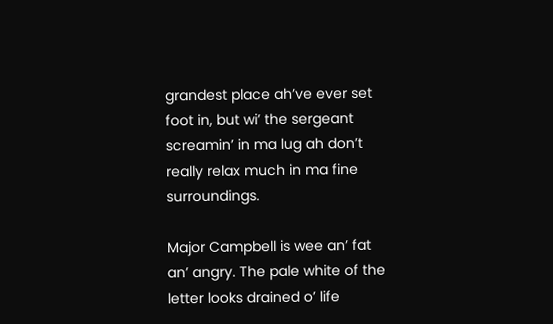grandest place ah’ve ever set foot in, but wi’ the sergeant screamin’ in ma lug ah don’t really relax much in ma fine surroundings.

Major Campbell is wee an’ fat an’ angry. The pale white of the letter looks drained o’ life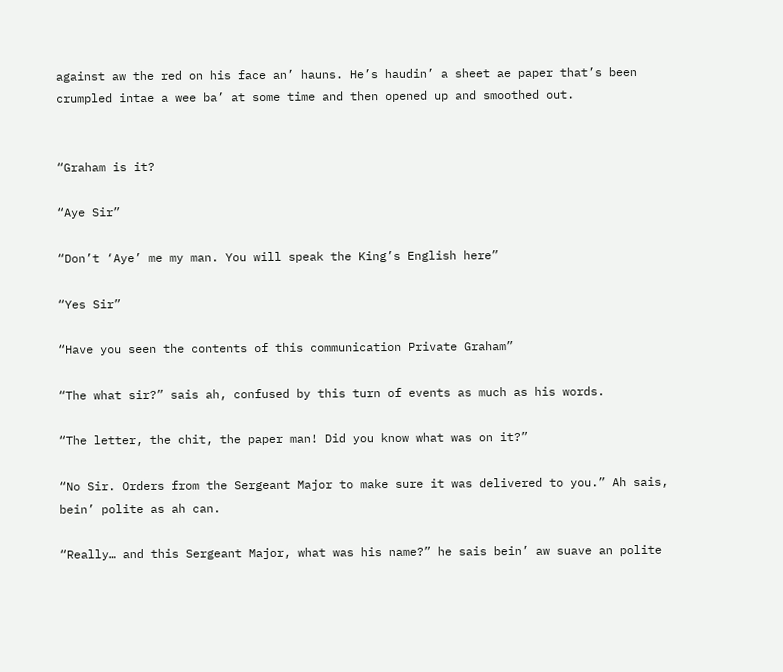against aw the red on his face an’ hauns. He’s haudin’ a sheet ae paper that’s been crumpled intae a wee ba’ at some time and then opened up and smoothed out.


“Graham is it?

“Aye Sir”

“Don’t ‘Aye’ me my man. You will speak the King’s English here”

“Yes Sir”

“Have you seen the contents of this communication Private Graham”

“The what sir?” sais ah, confused by this turn of events as much as his words.

“The letter, the chit, the paper man! Did you know what was on it?”

“No Sir. Orders from the Sergeant Major to make sure it was delivered to you.” Ah sais, bein’ polite as ah can.

“Really… and this Sergeant Major, what was his name?” he sais bein’ aw suave an polite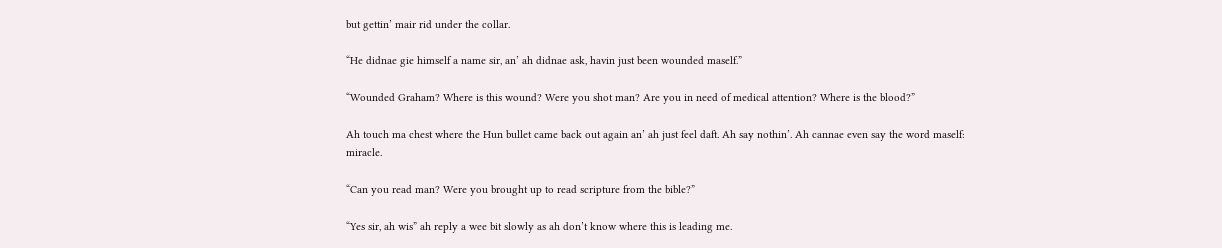but gettin’ mair rid under the collar.

“He didnae gie himself a name sir, an’ ah didnae ask, havin just been wounded maself.”

“Wounded Graham? Where is this wound? Were you shot man? Are you in need of medical attention? Where is the blood?”

Ah touch ma chest where the Hun bullet came back out again an’ ah just feel daft. Ah say nothin’. Ah cannae even say the word maself: miracle.

“Can you read man? Were you brought up to read scripture from the bible?”

“Yes sir, ah wis” ah reply a wee bit slowly as ah don’t know where this is leading me.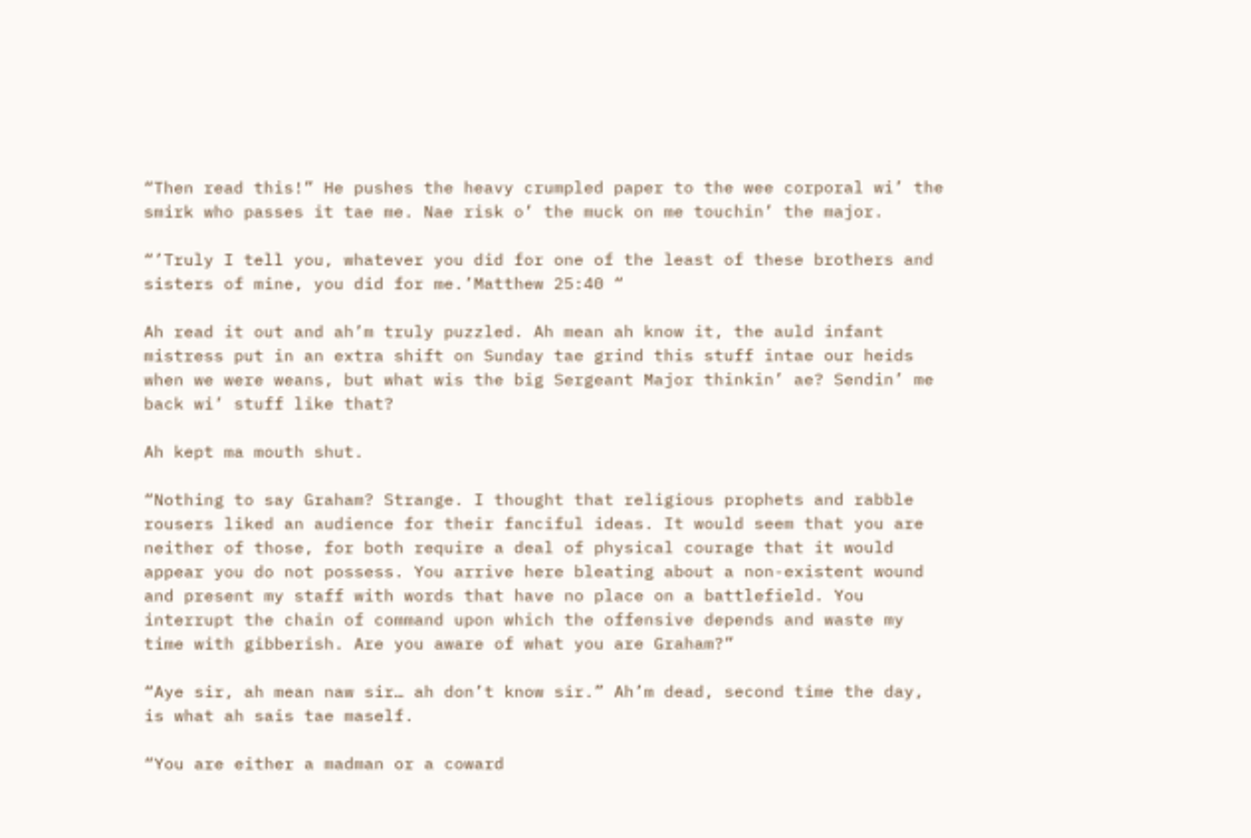“Then read this!” He pushes the heavy crumpled paper to the wee corporal wi’ the smirk who passes it tae me. Nae risk o’ the muck on me touchin’ the major.

“’Truly I tell you, whatever you did for one of the least of these brothers and sisters of mine, you did for me.’Matthew 25:40 “

Ah read it out and ah’m truly puzzled. Ah mean ah know it, the auld infant mistress put in an extra shift on Sunday tae grind this stuff intae our heids when we were weans, but what wis the big Sergeant Major thinkin’ ae? Sendin’ me back wi’ stuff like that?

Ah kept ma mouth shut.

“Nothing to say Graham? Strange. I thought that religious prophets and rabble rousers liked an audience for their fanciful ideas. It would seem that you are neither of those, for both require a deal of physical courage that it would appear you do not possess. You arrive here bleating about a non-existent wound and present my staff with words that have no place on a battlefield. You interrupt the chain of command upon which the offensive depends and waste my time with gibberish. Are you aware of what you are Graham?”

“Aye sir, ah mean naw sir… ah don’t know sir.” Ah’m dead, second time the day, is what ah sais tae maself.

“You are either a madman or a coward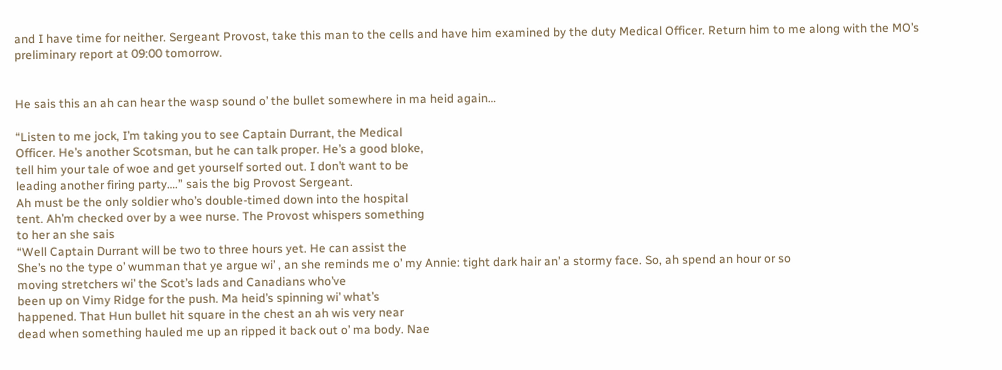and I have time for neither. Sergeant Provost, take this man to the cells and have him examined by the duty Medical Officer. Return him to me along with the MO’s preliminary report at 09:00 tomorrow.


He sais this an ah can hear the wasp sound o’ the bullet somewhere in ma heid again…

“Listen to me jock, I’m taking you to see Captain Durrant, the Medical
Officer. He’s another Scotsman, but he can talk proper. He’s a good bloke,
tell him your tale of woe and get yourself sorted out. I don’t want to be
leading another firing party….” sais the big Provost Sergeant.
Ah must be the only soldier who’s double-timed down into the hospital
tent. Ah’m checked over by a wee nurse. The Provost whispers something
to her an she sais
“Well Captain Durrant will be two to three hours yet. He can assist the
She’s no the type o’ wumman that ye argue wi’ , an she reminds me o’ my Annie: tight dark hair an’ a stormy face. So, ah spend an hour or so
moving stretchers wi’ the Scot’s lads and Canadians who’ve
been up on Vimy Ridge for the push. Ma heid’s spinning wi’ what’s
happened. That Hun bullet hit square in the chest an ah wis very near
dead when something hauled me up an ripped it back out o’ ma body. Nae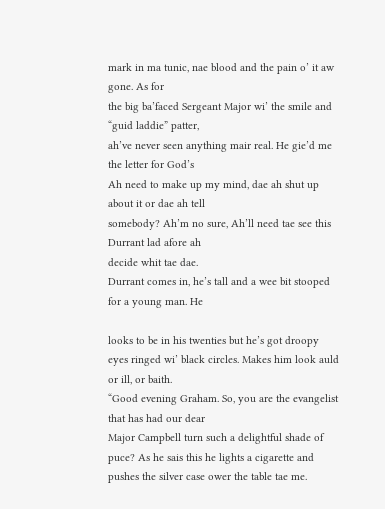mark in ma tunic, nae blood and the pain o’ it aw gone. As for
the big ba’faced Sergeant Major wi’ the smile and “guid laddie” patter,
ah’ve never seen anything mair real. He gie’d me the letter for God’s
Ah need to make up my mind, dae ah shut up about it or dae ah tell
somebody? Ah’m no sure, Ah’ll need tae see this Durrant lad afore ah
decide whit tae dae.
Durrant comes in, he’s tall and a wee bit stooped for a young man. He

looks to be in his twenties but he’s got droopy eyes ringed wi’ black circles. Makes him look auld or ill, or baith.
“Good evening Graham. So, you are the evangelist that has had our dear
Major Campbell turn such a delightful shade of puce? As he sais this he lights a cigarette and pushes the silver case ower the table tae me.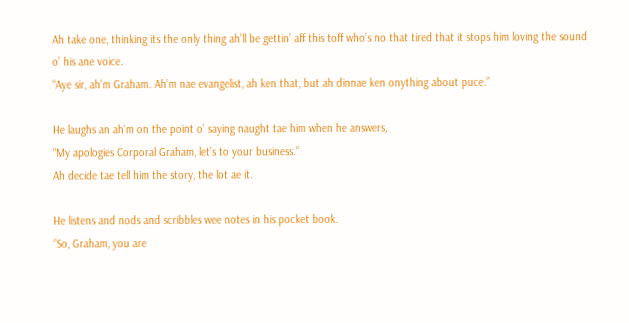Ah take one, thinking its the only thing ah’ll be gettin’ aff this toff who’s no that tired that it stops him loving the sound o’ his ane voice.
“Aye sir, ah’m Graham. Ah’m nae evangelist, ah ken that, but ah dinnae ken onything about puce.”

He laughs an ah’m on the point o’ saying naught tae him when he answers,
“My apologies Corporal Graham, let’s to your business.”
Ah decide tae tell him the story, the lot ae it.

He listens and nods and scribbles wee notes in his pocket book.
“So, Graham, you are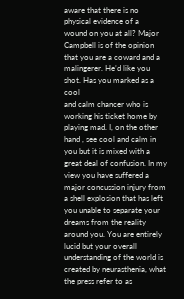aware that there is no physical evidence of a
wound on you at all? Major Campbell is of the opinion that you are a coward and a malingerer. He’d like you shot. Has you marked as a cool
and calm chancer who is working his ticket home by playing mad. I, on the other hand , see cool and calm in you but it is mixed with a great deal of confusion. In my view you have suffered a major concussion injury from a shell explosion that has left you unable to separate your dreams from the reality around you. You are entirely lucid but your overall understanding of the world is created by neurasthenia, what the press refer to as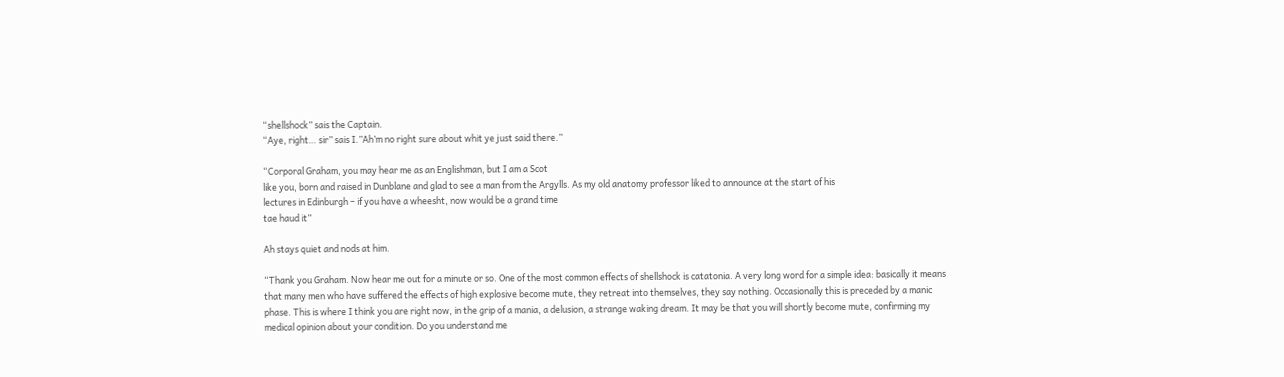“shellshock” sais the Captain.
“Aye, right… sir” sais I.”Ah’m no right sure about whit ye just said there.”

“Corporal Graham, you may hear me as an Englishman, but I am a Scot
like you, born and raised in Dunblane and glad to see a man from the Argylls. As my old anatomy professor liked to announce at the start of his
lectures in Edinburgh – if you have a wheesht, now would be a grand time
tae haud it”

Ah stays quiet and nods at him.

“Thank you Graham. Now hear me out for a minute or so. One of the most common effects of shellshock is catatonia. A very long word for a simple idea: basically it means that many men who have suffered the effects of high explosive become mute, they retreat into themselves, they say nothing. Occasionally this is preceded by a manic phase. This is where I think you are right now, in the grip of a mania, a delusion, a strange waking dream. It may be that you will shortly become mute, confirming my medical opinion about your condition. Do you understand me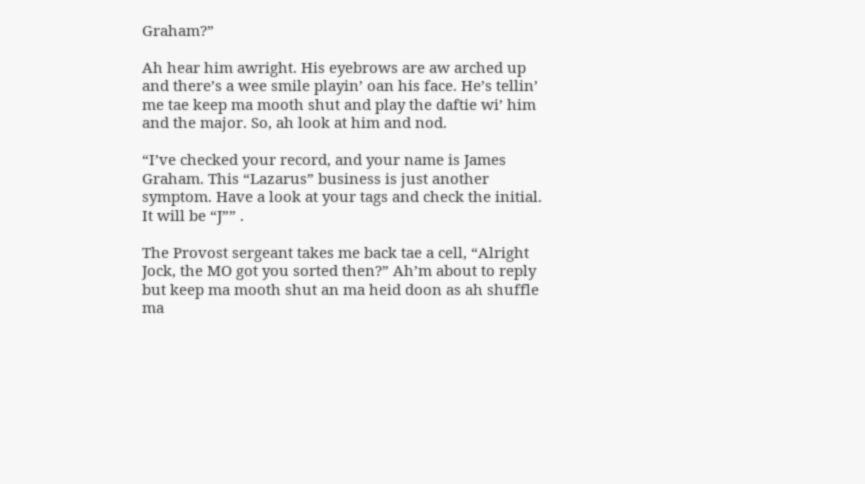Graham?”

Ah hear him awright. His eyebrows are aw arched up and there’s a wee smile playin’ oan his face. He’s tellin’ me tae keep ma mooth shut and play the daftie wi’ him and the major. So, ah look at him and nod.

“I’ve checked your record, and your name is James Graham. This “Lazarus” business is just another symptom. Have a look at your tags and check the initial. It will be “J”” .

The Provost sergeant takes me back tae a cell, “Alright Jock, the MO got you sorted then?” Ah’m about to reply but keep ma mooth shut an ma heid doon as ah shuffle ma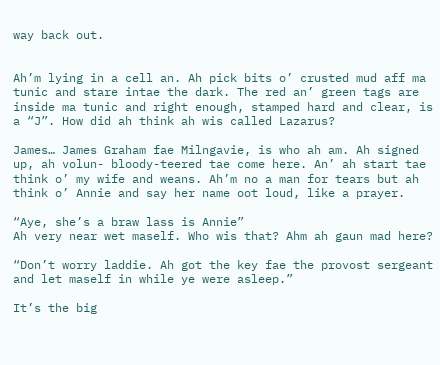way back out.


Ah’m lying in a cell an. Ah pick bits o’ crusted mud aff ma tunic and stare intae the dark. The red an’ green tags are inside ma tunic and right enough, stamped hard and clear, is a “J”. How did ah think ah wis called Lazarus?

James… James Graham fae Milngavie, is who ah am. Ah signed up, ah volun- bloody-teered tae come here. An’ ah start tae think o’ my wife and weans. Ah’m no a man for tears but ah think o’ Annie and say her name oot loud, like a prayer.

“Aye, she’s a braw lass is Annie”
Ah very near wet maself. Who wis that? Ahm ah gaun mad here?

“Don’t worry laddie. Ah got the key fae the provost sergeant and let maself in while ye were asleep.”

It’s the big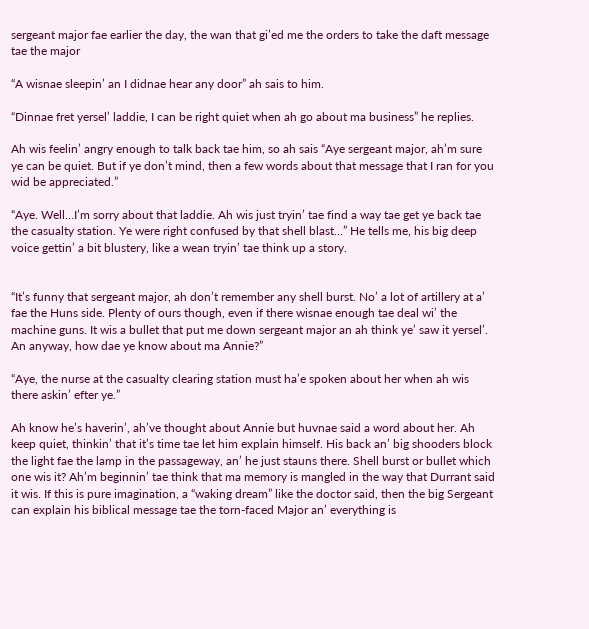sergeant major fae earlier the day, the wan that gi’ed me the orders to take the daft message tae the major

“A wisnae sleepin’ an I didnae hear any door” ah sais to him.

“Dinnae fret yersel’ laddie, I can be right quiet when ah go about ma business” he replies.

Ah wis feelin’ angry enough to talk back tae him, so ah sais “Aye sergeant major, ah’m sure ye can be quiet. But if ye don’t mind, then a few words about that message that I ran for you wid be appreciated.”

“Aye. Well…I’m sorry about that laddie. Ah wis just tryin’ tae find a way tae get ye back tae the casualty station. Ye were right confused by that shell blast…” He tells me, his big deep voice gettin’ a bit blustery, like a wean tryin’ tae think up a story.


“It’s funny that sergeant major, ah don’t remember any shell burst. No’ a lot of artillery at a’ fae the Huns side. Plenty of ours though, even if there wisnae enough tae deal wi’ the machine guns. It wis a bullet that put me down sergeant major an ah think ye’ saw it yersel’. An anyway, how dae ye know about ma Annie?”

“Aye, the nurse at the casualty clearing station must ha’e spoken about her when ah wis there askin’ efter ye.”

Ah know he’s haverin’, ah’ve thought about Annie but huvnae said a word about her. Ah keep quiet, thinkin’ that it’s time tae let him explain himself. His back an’ big shooders block the light fae the lamp in the passageway, an’ he just stauns there. Shell burst or bullet which one wis it? Ah’m beginnin’ tae think that ma memory is mangled in the way that Durrant said it wis. If this is pure imagination, a “waking dream” like the doctor said, then the big Sergeant can explain his biblical message tae the torn-faced Major an’ everything is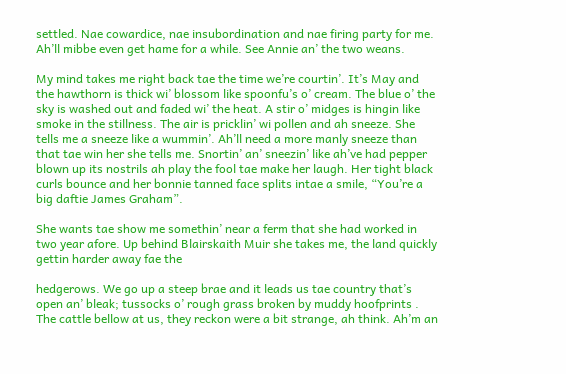settled. Nae cowardice, nae insubordination and nae firing party for me. Ah’ll mibbe even get hame for a while. See Annie an’ the two weans.

My mind takes me right back tae the time we’re courtin’. It’s May and the hawthorn is thick wi’ blossom like spoonfu’s o’ cream. The blue o’ the sky is washed out and faded wi’ the heat. A stir o’ midges is hingin like smoke in the stillness. The air is pricklin’ wi pollen and ah sneeze. She tells me a sneeze like a wummin’. Ah’ll need a more manly sneeze than that tae win her she tells me. Snortin’ an’ sneezin’ like ah’ve had pepper blown up its nostrils ah play the fool tae make her laugh. Her tight black curls bounce and her bonnie tanned face splits intae a smile, “You’re a big daftie James Graham”.

She wants tae show me somethin’ near a ferm that she had worked in two year afore. Up behind Blairskaith Muir she takes me, the land quickly gettin harder away fae the

hedgerows. We go up a steep brae and it leads us tae country that’s open an’ bleak; tussocks o’ rough grass broken by muddy hoofprints . The cattle bellow at us, they reckon were a bit strange, ah think. Ah’m an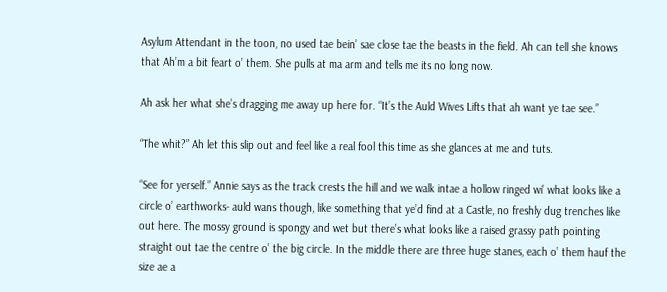Asylum Attendant in the toon, no used tae bein’ sae close tae the beasts in the field. Ah can tell she knows that Ah’m a bit feart o’ them. She pulls at ma arm and tells me its no long now.

Ah ask her what she’s dragging me away up here for. “It’s the Auld Wives Lifts that ah want ye tae see.”

“The whit?” Ah let this slip out and feel like a real fool this time as she glances at me and tuts.

“See for yerself.” Annie says as the track crests the hill and we walk intae a hollow ringed wi’ what looks like a circle o’ earthworks- auld wans though, like something that ye’d find at a Castle, no freshly dug trenches like out here. The mossy ground is spongy and wet but there’s what looks like a raised grassy path pointing straight out tae the centre o’ the big circle. In the middle there are three huge stanes, each o’ them hauf the size ae a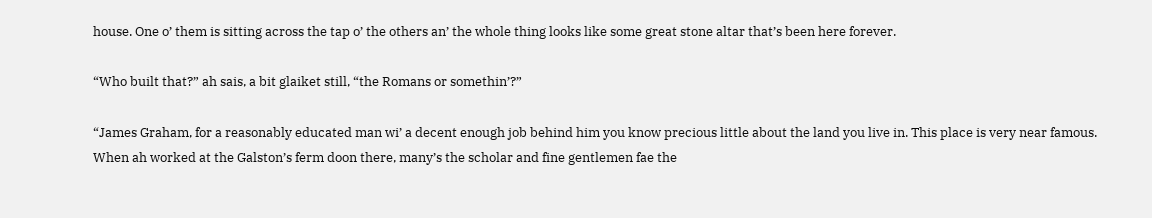house. One o’ them is sitting across the tap o’ the others an’ the whole thing looks like some great stone altar that’s been here forever.

“Who built that?” ah sais, a bit glaiket still, “the Romans or somethin’?”

“James Graham, for a reasonably educated man wi’ a decent enough job behind him you know precious little about the land you live in. This place is very near famous. When ah worked at the Galston’s ferm doon there, many’s the scholar and fine gentlemen fae the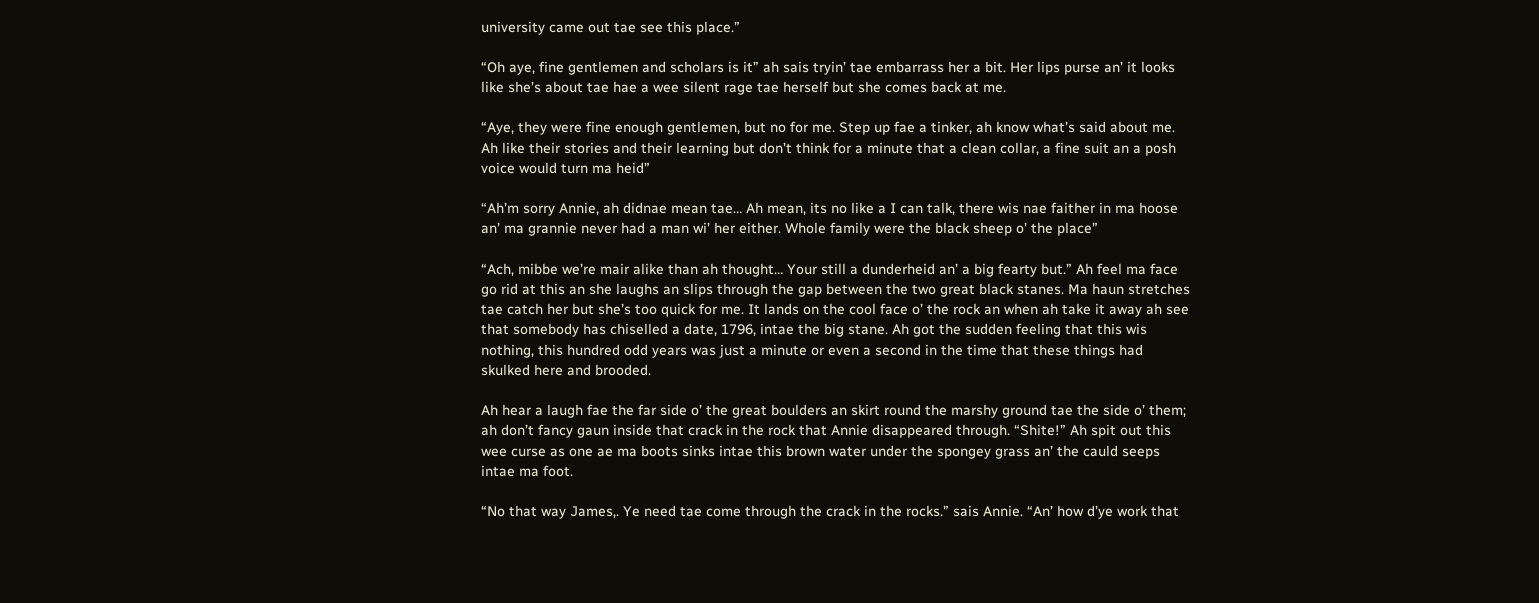university came out tae see this place.”

“Oh aye, fine gentlemen and scholars is it” ah sais tryin’ tae embarrass her a bit. Her lips purse an’ it looks like she’s about tae hae a wee silent rage tae herself but she comes back at me.

“Aye, they were fine enough gentlemen, but no for me. Step up fae a tinker, ah know what’s said about me. Ah like their stories and their learning but don’t think for a minute that a clean collar, a fine suit an a posh voice would turn ma heid”

“Ah’m sorry Annie, ah didnae mean tae… Ah mean, its no like a I can talk, there wis nae faither in ma hoose an’ ma grannie never had a man wi’ her either. Whole family were the black sheep o’ the place”

“Ach, mibbe we’re mair alike than ah thought… Your still a dunderheid an’ a big fearty but.” Ah feel ma face go rid at this an she laughs an slips through the gap between the two great black stanes. Ma haun stretches tae catch her but she’s too quick for me. It lands on the cool face o’ the rock an when ah take it away ah see that somebody has chiselled a date, 1796, intae the big stane. Ah got the sudden feeling that this wis nothing, this hundred odd years was just a minute or even a second in the time that these things had skulked here and brooded.

Ah hear a laugh fae the far side o’ the great boulders an skirt round the marshy ground tae the side o’ them; ah don’t fancy gaun inside that crack in the rock that Annie disappeared through. “Shite!” Ah spit out this wee curse as one ae ma boots sinks intae this brown water under the spongey grass an’ the cauld seeps intae ma foot.

“No that way James,. Ye need tae come through the crack in the rocks.” sais Annie. “An’ how d’ye work that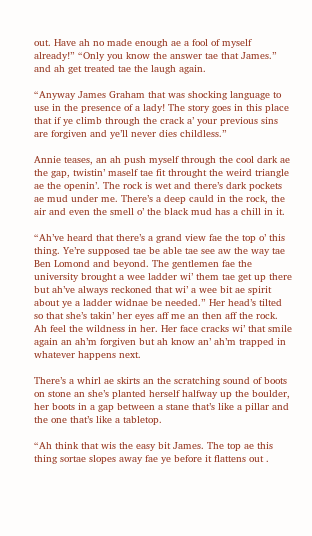out. Have ah no made enough ae a fool of myself already!” “Only you know the answer tae that James.” and ah get treated tae the laugh again.

“Anyway James Graham that was shocking language to use in the presence of a lady! The story goes in this place that if ye climb through the crack a’ your previous sins are forgiven and ye’ll never dies childless.”

Annie teases, an ah push myself through the cool dark ae the gap, twistin’ maself tae fit throught the weird triangle ae the openin’. The rock is wet and there’s dark pockets ae mud under me. There’s a deep cauld in the rock, the air and even the smell o’ the black mud has a chill in it.

“Ah’ve heard that there’s a grand view fae the top o’ this thing. Ye’re supposed tae be able tae see aw the way tae Ben Lomond and beyond. The gentlemen fae the university brought a wee ladder wi’ them tae get up there but ah’ve always reckoned that wi’ a wee bit ae spirit about ye a ladder widnae be needed.” Her head’s tilted so that she’s takin’ her eyes aff me an then aff the rock. Ah feel the wildness in her. Her face cracks wi’ that smile again an ah’m forgiven but ah know an’ ah’m trapped in whatever happens next.

There’s a whirl ae skirts an the scratching sound of boots on stone an she’s planted herself halfway up the boulder, her boots in a gap between a stane that’s like a pillar and the one that’s like a tabletop.

“Ah think that wis the easy bit James. The top ae this thing sortae slopes away fae ye before it flattens out .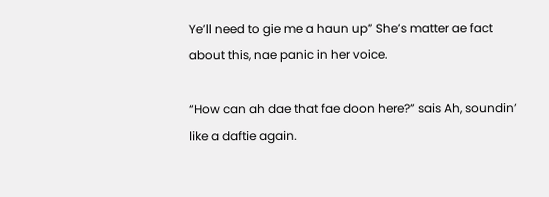Ye’ll need to gie me a haun up” She’s matter ae fact about this, nae panic in her voice.

“How can ah dae that fae doon here?” sais Ah, soundin’ like a daftie again.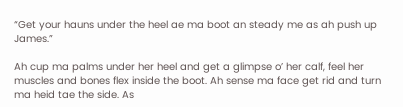“Get your hauns under the heel ae ma boot an steady me as ah push up James.”

Ah cup ma palms under her heel and get a glimpse o’ her calf, feel her muscles and bones flex inside the boot. Ah sense ma face get rid and turn ma heid tae the side. As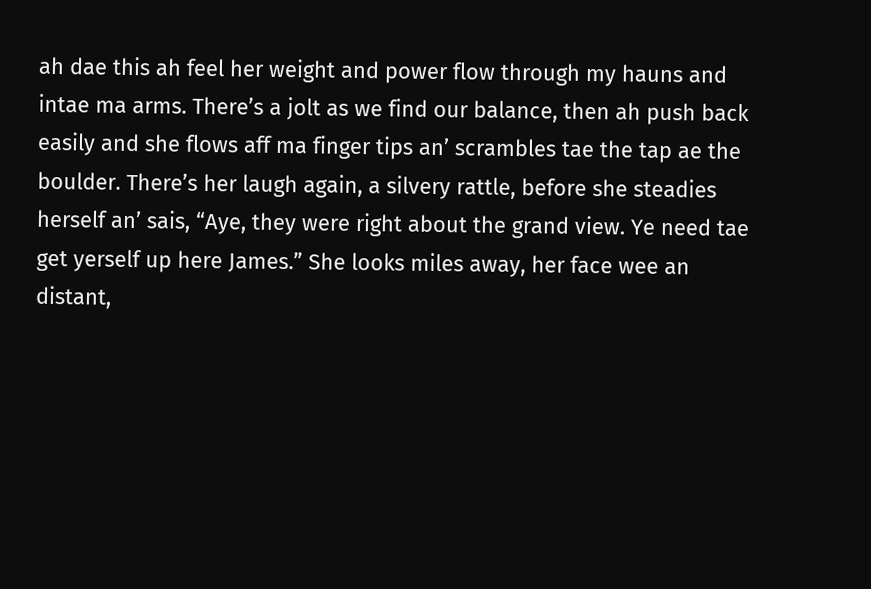ah dae this ah feel her weight and power flow through my hauns and intae ma arms. There’s a jolt as we find our balance, then ah push back easily and she flows aff ma finger tips an’ scrambles tae the tap ae the boulder. There’s her laugh again, a silvery rattle, before she steadies herself an’ sais, “Aye, they were right about the grand view. Ye need tae get yerself up here James.” She looks miles away, her face wee an distant,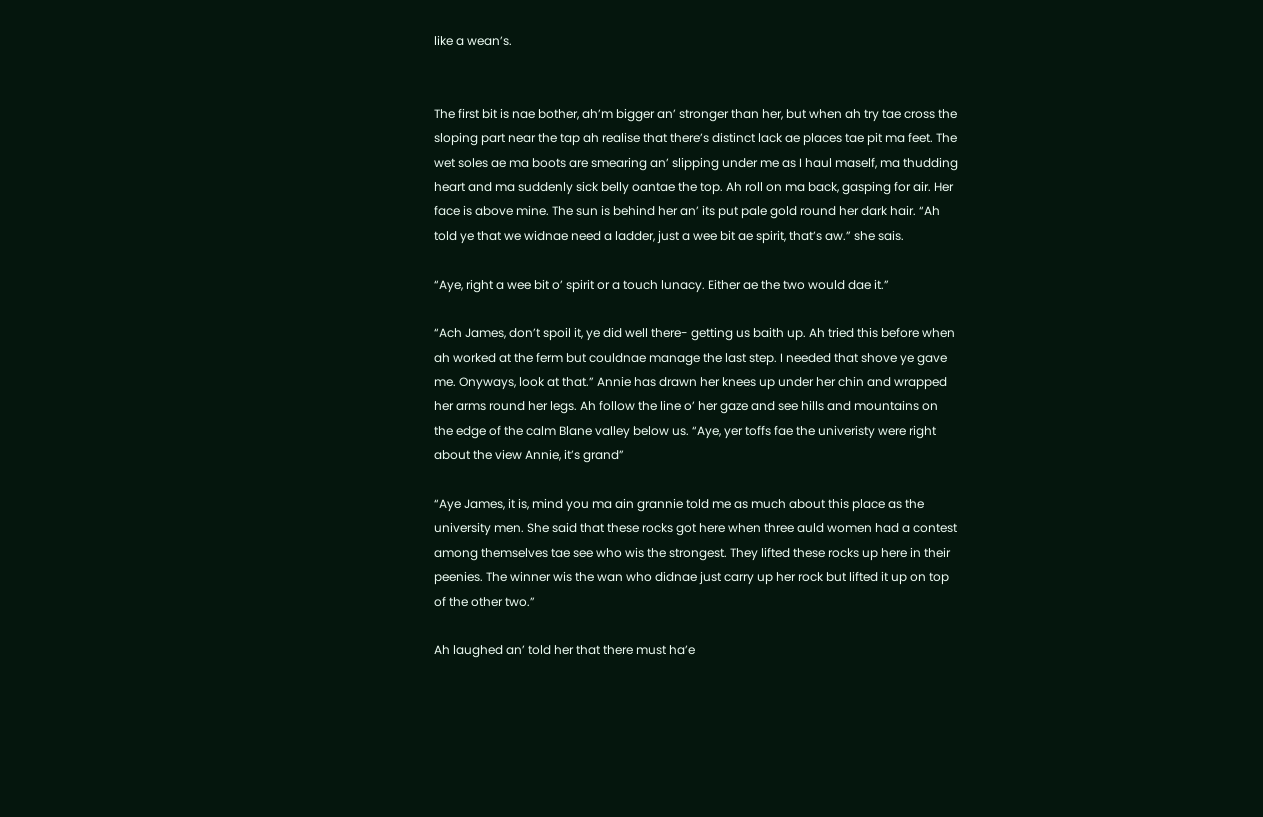like a wean’s.


The first bit is nae bother, ah’m bigger an’ stronger than her, but when ah try tae cross the sloping part near the tap ah realise that there’s distinct lack ae places tae pit ma feet. The wet soles ae ma boots are smearing an’ slipping under me as I haul maself, ma thudding heart and ma suddenly sick belly oantae the top. Ah roll on ma back, gasping for air. Her face is above mine. The sun is behind her an’ its put pale gold round her dark hair. “Ah told ye that we widnae need a ladder, just a wee bit ae spirit, that’s aw.” she sais.

“Aye, right a wee bit o’ spirit or a touch lunacy. Either ae the two would dae it.”

“Ach James, don’t spoil it, ye did well there- getting us baith up. Ah tried this before when ah worked at the ferm but couldnae manage the last step. I needed that shove ye gave me. Onyways, look at that.” Annie has drawn her knees up under her chin and wrapped her arms round her legs. Ah follow the line o’ her gaze and see hills and mountains on the edge of the calm Blane valley below us. “Aye, yer toffs fae the univeristy were right about the view Annie, it’s grand”

“Aye James, it is, mind you ma ain grannie told me as much about this place as the university men. She said that these rocks got here when three auld women had a contest among themselves tae see who wis the strongest. They lifted these rocks up here in their peenies. The winner wis the wan who didnae just carry up her rock but lifted it up on top of the other two.”

Ah laughed an’ told her that there must ha’e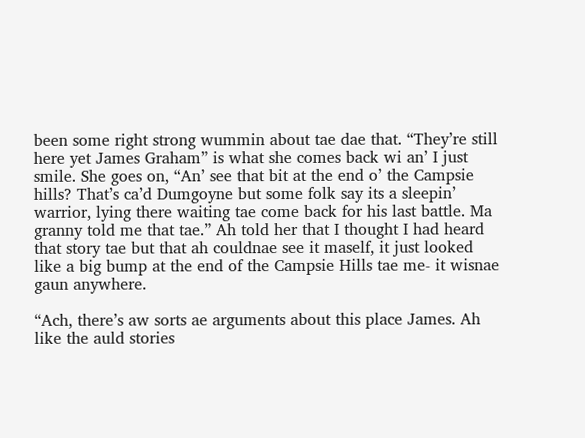been some right strong wummin about tae dae that. “They’re still here yet James Graham” is what she comes back wi an’ I just smile. She goes on, “An’ see that bit at the end o’ the Campsie hills? That’s ca’d Dumgoyne but some folk say its a sleepin’ warrior, lying there waiting tae come back for his last battle. Ma granny told me that tae.” Ah told her that I thought I had heard that story tae but that ah couldnae see it maself, it just looked like a big bump at the end of the Campsie Hills tae me- it wisnae gaun anywhere.

“Ach, there’s aw sorts ae arguments about this place James. Ah like the auld stories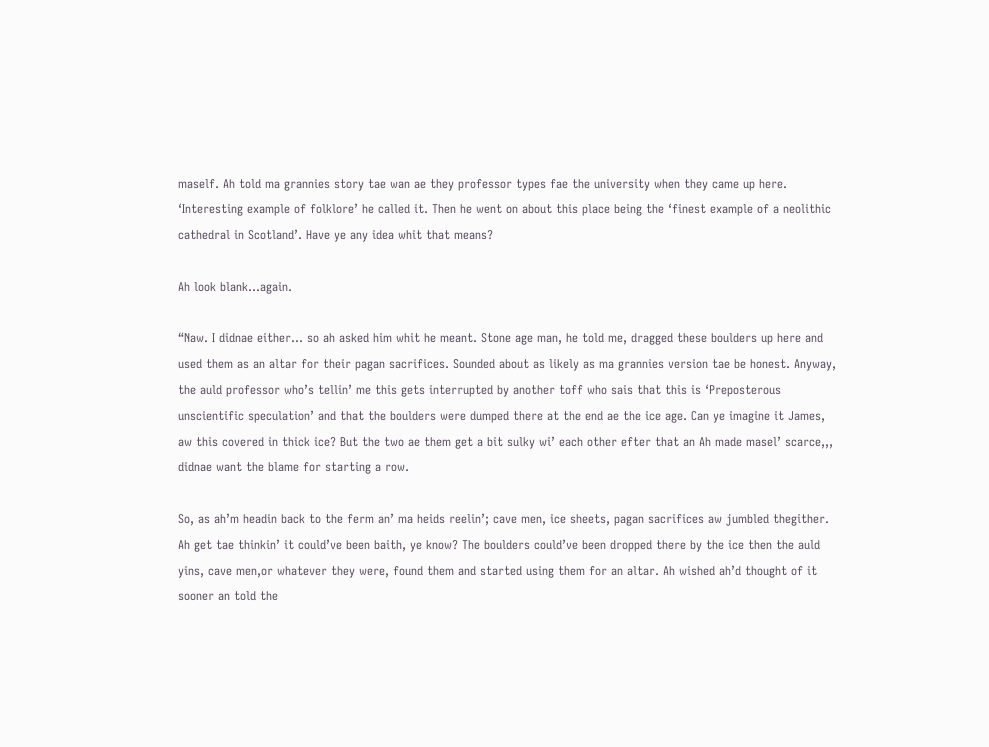maself. Ah told ma grannies story tae wan ae they professor types fae the university when they came up here. ‘Interesting example of folklore’ he called it. Then he went on about this place being the ‘finest example of a neolithic cathedral in Scotland’. Have ye any idea whit that means?

Ah look blank…again.

“Naw. I didnae either… so ah asked him whit he meant. Stone age man, he told me, dragged these boulders up here and used them as an altar for their pagan sacrifices. Sounded about as likely as ma grannies version tae be honest. Anyway, the auld professor who’s tellin’ me this gets interrupted by another toff who sais that this is ‘Preposterous unscientific speculation’ and that the boulders were dumped there at the end ae the ice age. Can ye imagine it James, aw this covered in thick ice? But the two ae them get a bit sulky wi’ each other efter that an Ah made masel’ scarce,,, didnae want the blame for starting a row.

So, as ah’m headin back to the ferm an’ ma heids reelin’; cave men, ice sheets, pagan sacrifices aw jumbled thegither. Ah get tae thinkin’ it could’ve been baith, ye know? The boulders could’ve been dropped there by the ice then the auld yins, cave men,or whatever they were, found them and started using them for an altar. Ah wished ah’d thought of it sooner an told the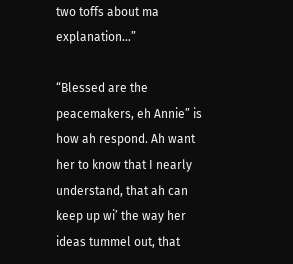two toffs about ma explanation…”

“Blessed are the peacemakers, eh Annie” is how ah respond. Ah want her to know that I nearly understand, that ah can keep up wi’ the way her ideas tummel out, that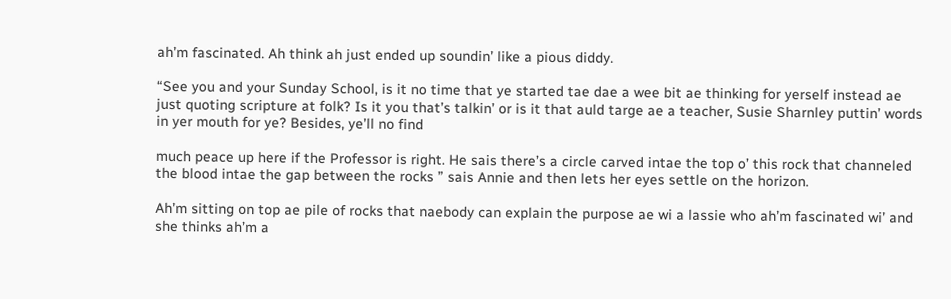ah’m fascinated. Ah think ah just ended up soundin’ like a pious diddy.

“See you and your Sunday School, is it no time that ye started tae dae a wee bit ae thinking for yerself instead ae just quoting scripture at folk? Is it you that’s talkin’ or is it that auld targe ae a teacher, Susie Sharnley puttin’ words in yer mouth for ye? Besides, ye’ll no find

much peace up here if the Professor is right. He sais there’s a circle carved intae the top o’ this rock that channeled the blood intae the gap between the rocks ” sais Annie and then lets her eyes settle on the horizon.

Ah’m sitting on top ae pile of rocks that naebody can explain the purpose ae wi a lassie who ah’m fascinated wi’ and she thinks ah’m a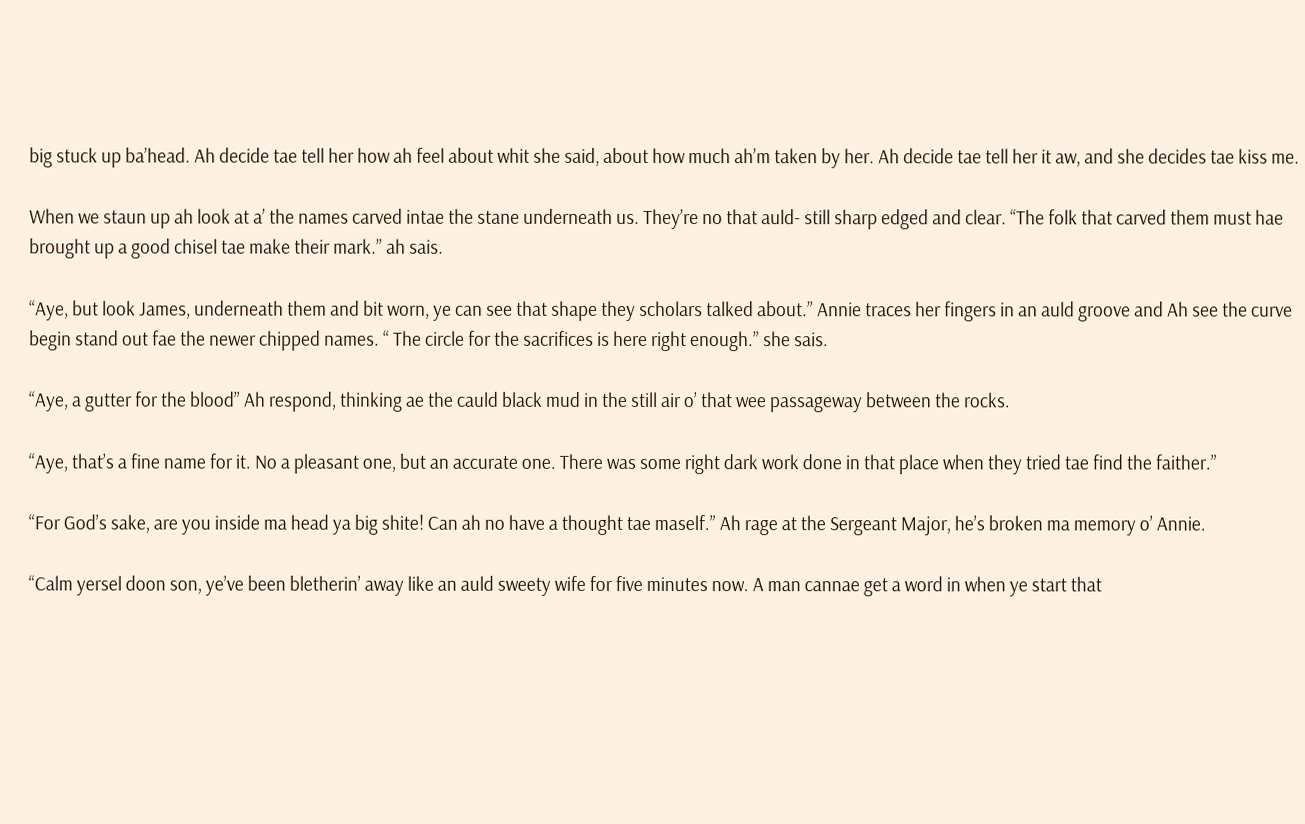big stuck up ba’head. Ah decide tae tell her how ah feel about whit she said, about how much ah’m taken by her. Ah decide tae tell her it aw, and she decides tae kiss me.

When we staun up ah look at a’ the names carved intae the stane underneath us. They’re no that auld- still sharp edged and clear. “The folk that carved them must hae brought up a good chisel tae make their mark.” ah sais.

“Aye, but look James, underneath them and bit worn, ye can see that shape they scholars talked about.” Annie traces her fingers in an auld groove and Ah see the curve begin stand out fae the newer chipped names. “ The circle for the sacrifices is here right enough.” she sais.

“Aye, a gutter for the blood” Ah respond, thinking ae the cauld black mud in the still air o’ that wee passageway between the rocks.

“Aye, that’s a fine name for it. No a pleasant one, but an accurate one. There was some right dark work done in that place when they tried tae find the faither.”

“For God’s sake, are you inside ma head ya big shite! Can ah no have a thought tae maself.” Ah rage at the Sergeant Major, he’s broken ma memory o’ Annie.

“Calm yersel doon son, ye’ve been bletherin’ away like an auld sweety wife for five minutes now. A man cannae get a word in when ye start that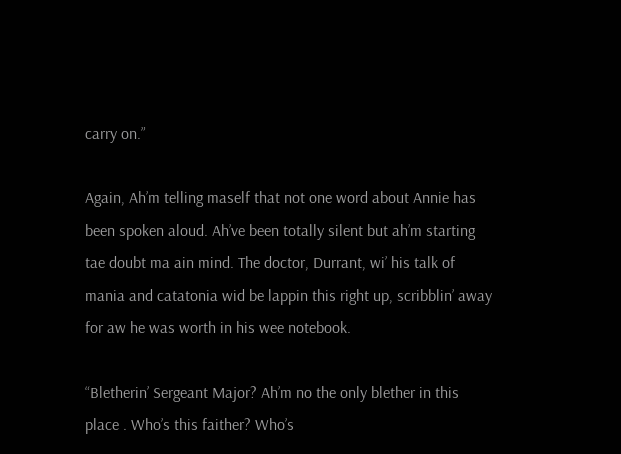carry on.”

Again, Ah’m telling maself that not one word about Annie has been spoken aloud. Ah’ve been totally silent but ah’m starting tae doubt ma ain mind. The doctor, Durrant, wi’ his talk of mania and catatonia wid be lappin this right up, scribblin’ away for aw he was worth in his wee notebook.

“Bletherin’ Sergeant Major? Ah’m no the only blether in this place . Who’s this faither? Who’s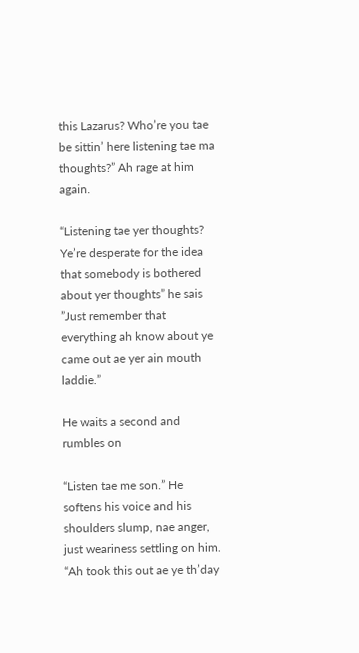this Lazarus? Who’re you tae be sittin’ here listening tae ma thoughts?” Ah rage at him again.

“Listening tae yer thoughts? Ye’re desperate for the idea that somebody is bothered about yer thoughts” he sais ”Just remember that everything ah know about ye came out ae yer ain mouth laddie.”

He waits a second and rumbles on

“Listen tae me son.” He softens his voice and his shoulders slump, nae anger, just weariness settling on him. “Ah took this out ae ye th’day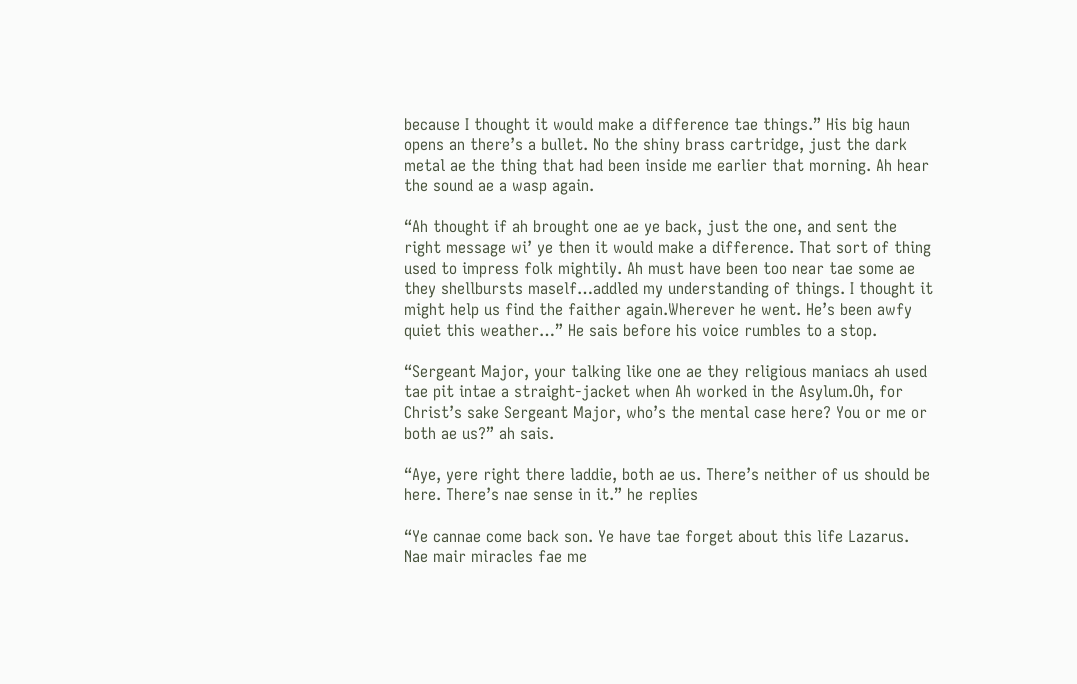because I thought it would make a difference tae things.” His big haun opens an there’s a bullet. No the shiny brass cartridge, just the dark metal ae the thing that had been inside me earlier that morning. Ah hear the sound ae a wasp again.

“Ah thought if ah brought one ae ye back, just the one, and sent the right message wi’ ye then it would make a difference. That sort of thing used to impress folk mightily. Ah must have been too near tae some ae they shellbursts maself…addled my understanding of things. I thought it might help us find the faither again.Wherever he went. He’s been awfy quiet this weather…” He sais before his voice rumbles to a stop.

“Sergeant Major, your talking like one ae they religious maniacs ah used tae pit intae a straight-jacket when Ah worked in the Asylum.Oh, for Christ’s sake Sergeant Major, who’s the mental case here? You or me or both ae us?” ah sais.

“Aye, yere right there laddie, both ae us. There’s neither of us should be here. There’s nae sense in it.” he replies

“Ye cannae come back son. Ye have tae forget about this life Lazarus. Nae mair miracles fae me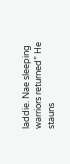laddie. Nae sleeping warriors returned” He stauns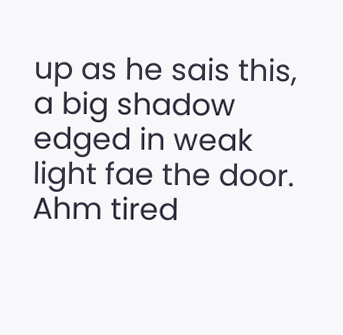up as he sais this, a big shadow edged in weak light fae the door. Ahm tired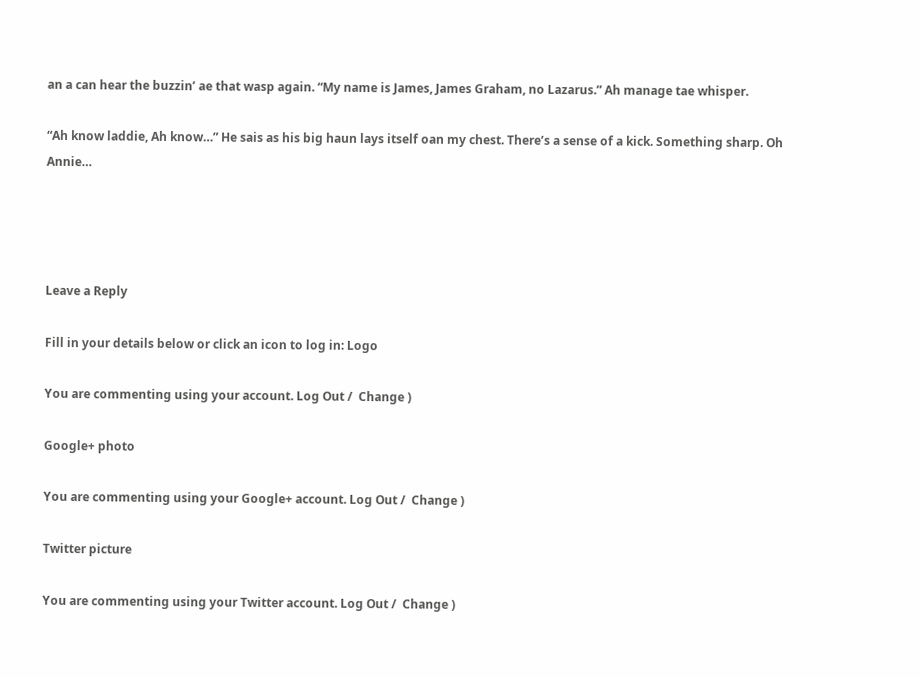an a can hear the buzzin’ ae that wasp again. “My name is James, James Graham, no Lazarus.” Ah manage tae whisper.

“Ah know laddie, Ah know…” He sais as his big haun lays itself oan my chest. There’s a sense of a kick. Something sharp. Oh Annie…




Leave a Reply

Fill in your details below or click an icon to log in: Logo

You are commenting using your account. Log Out /  Change )

Google+ photo

You are commenting using your Google+ account. Log Out /  Change )

Twitter picture

You are commenting using your Twitter account. Log Out /  Change )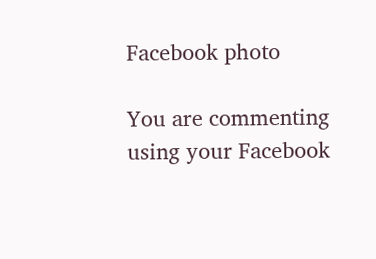Facebook photo

You are commenting using your Facebook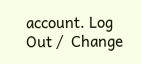account. Log Out /  Change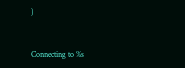)


Connecting to %s